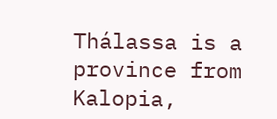Thálassa is a province from Kalopia,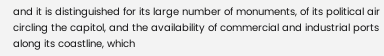and it is distinguished for its large number of monuments, of its political air circling the capitol, and the availability of commercial and industrial ports along its coastline, which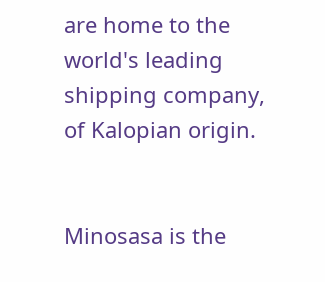are home to the world's leading shipping company, of Kalopian origin.


Minosasa is the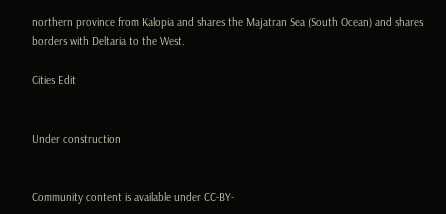northern province from Kalopia and shares the Majatran Sea (South Ocean) and shares borders with Deltaria to the West.

Cities Edit


Under construction


Community content is available under CC-BY-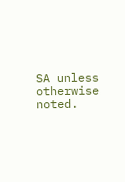SA unless otherwise noted.